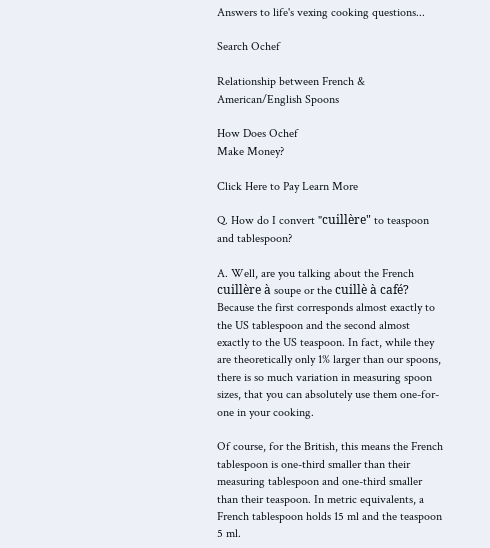Answers to life's vexing cooking questions...

Search Ochef

Relationship between French & American/English Spoons

How Does Ochef
Make Money?

Click Here to Pay Learn More

Q. How do I convert "cuillère" to teaspoon and tablespoon?

A. Well, are you talking about the French cuillère à soupe or the cuillè à café? Because the first corresponds almost exactly to the US tablespoon and the second almost exactly to the US teaspoon. In fact, while they are theoretically only 1% larger than our spoons, there is so much variation in measuring spoon sizes, that you can absolutely use them one-for-one in your cooking.

Of course, for the British, this means the French tablespoon is one-third smaller than their measuring tablespoon and one-third smaller than their teaspoon. In metric equivalents, a French tablespoon holds 15 ml and the teaspoon 5 ml.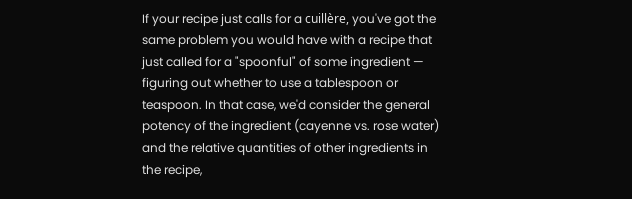If your recipe just calls for a cuillère, you've got the same problem you would have with a recipe that just called for a "spoonful" of some ingredient — figuring out whether to use a tablespoon or teaspoon. In that case, we'd consider the general potency of the ingredient (cayenne vs. rose water) and the relative quantities of other ingredients in the recipe,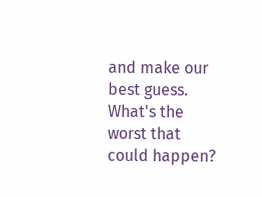and make our best guess. What's the worst that could happen?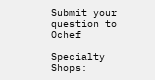Submit your question to Ochef

Specialty Shops: